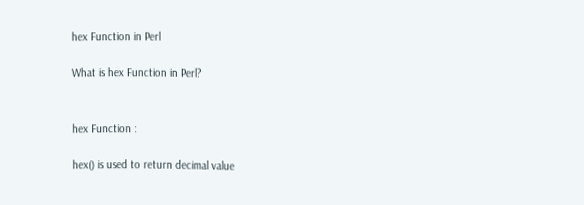hex Function in Perl

What is hex Function in Perl?


hex Function :

hex() is used to return decimal value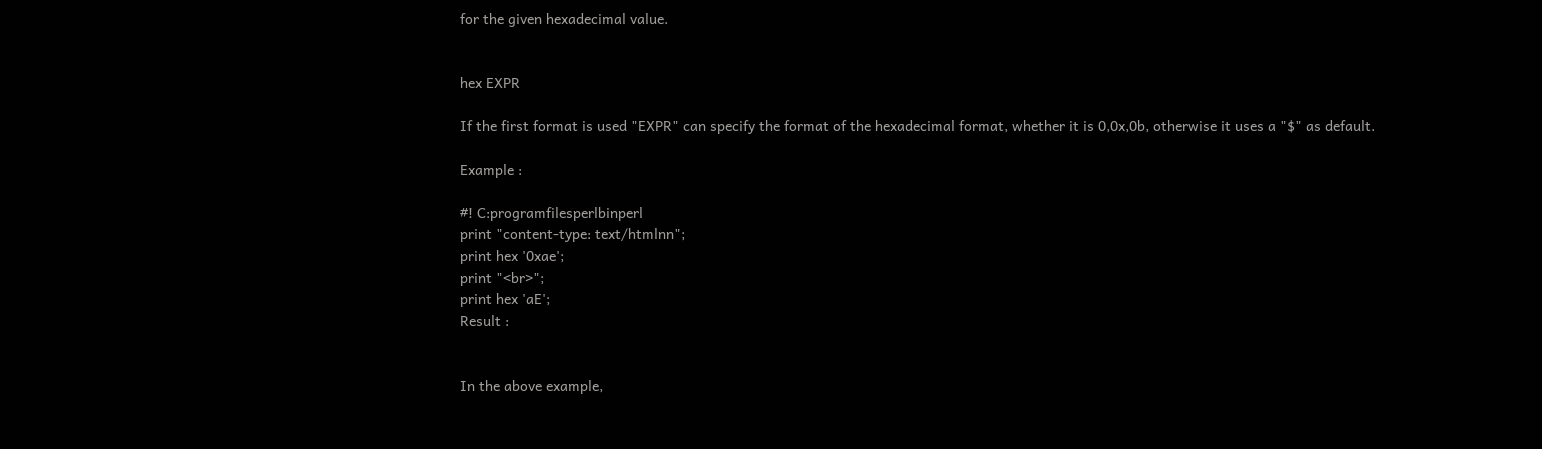for the given hexadecimal value.


hex EXPR

If the first format is used "EXPR" can specify the format of the hexadecimal format, whether it is 0,0x,0b, otherwise it uses a "$" as default.

Example :

#! C:programfilesperlbinperl
print "content-type: text/htmlnn";
print hex '0xae';
print "<br>";
print hex 'aE';
Result :


In the above example,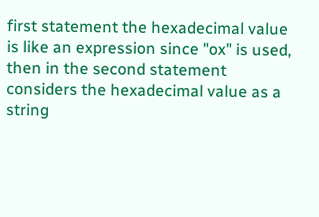first statement the hexadecimal value is like an expression since "ox" is used, then in the second statement considers the hexadecimal value as a string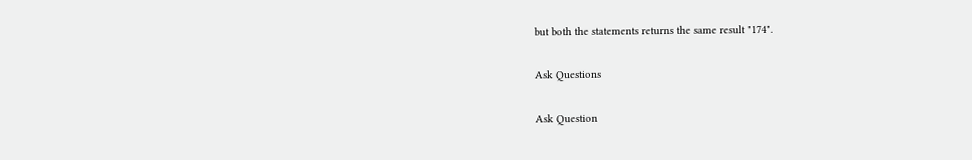but both the statements returns the same result "174".

Ask Questions

Ask Question